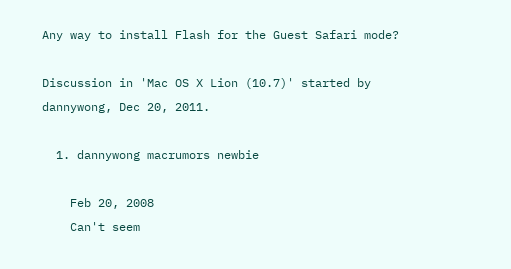Any way to install Flash for the Guest Safari mode?

Discussion in 'Mac OS X Lion (10.7)' started by dannywong, Dec 20, 2011.

  1. dannywong macrumors newbie

    Feb 20, 2008
    Can't seem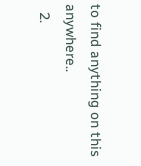to find anything on this anywhere..
  2.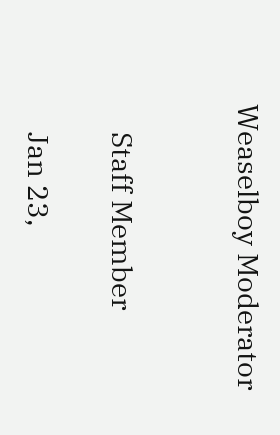Weaselboy Moderator


    Staff Member

    Jan 23,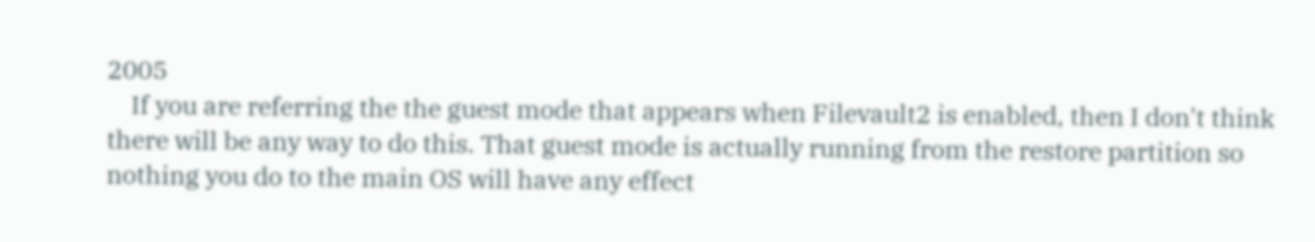2005
    If you are referring the the guest mode that appears when Filevault2 is enabled, then I don't think there will be any way to do this. That guest mode is actually running from the restore partition so nothing you do to the main OS will have any effect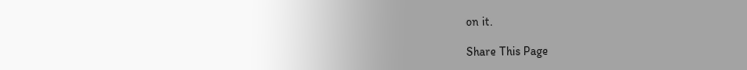on it.

Share This Page